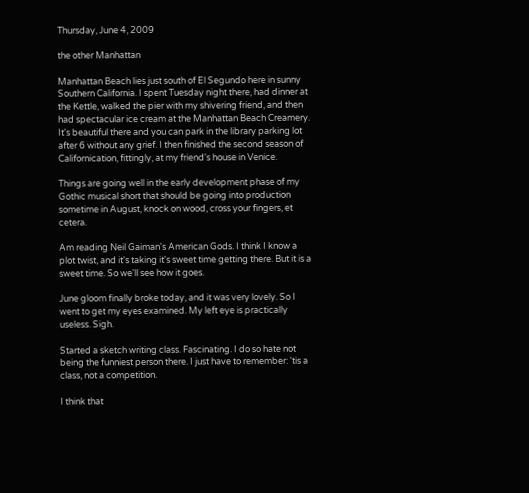Thursday, June 4, 2009

the other Manhattan

Manhattan Beach lies just south of El Segundo here in sunny Southern California. I spent Tuesday night there, had dinner at the Kettle, walked the pier with my shivering friend, and then had spectacular ice cream at the Manhattan Beach Creamery. It's beautiful there and you can park in the library parking lot after 6 without any grief. I then finished the second season of Californication, fittingly, at my friend's house in Venice.

Things are going well in the early development phase of my Gothic musical short that should be going into production sometime in August, knock on wood, cross your fingers, et cetera.

Am reading Neil Gaiman's American Gods. I think I know a plot twist, and it's taking it's sweet time getting there. But it is a sweet time. So we'll see how it goes.

June gloom finally broke today, and it was very lovely. So I went to get my eyes examined. My left eye is practically useless. Sigh.

Started a sketch writing class. Fascinating. I do so hate not being the funniest person there. I just have to remember: 'tis a class, not a competition.

I think that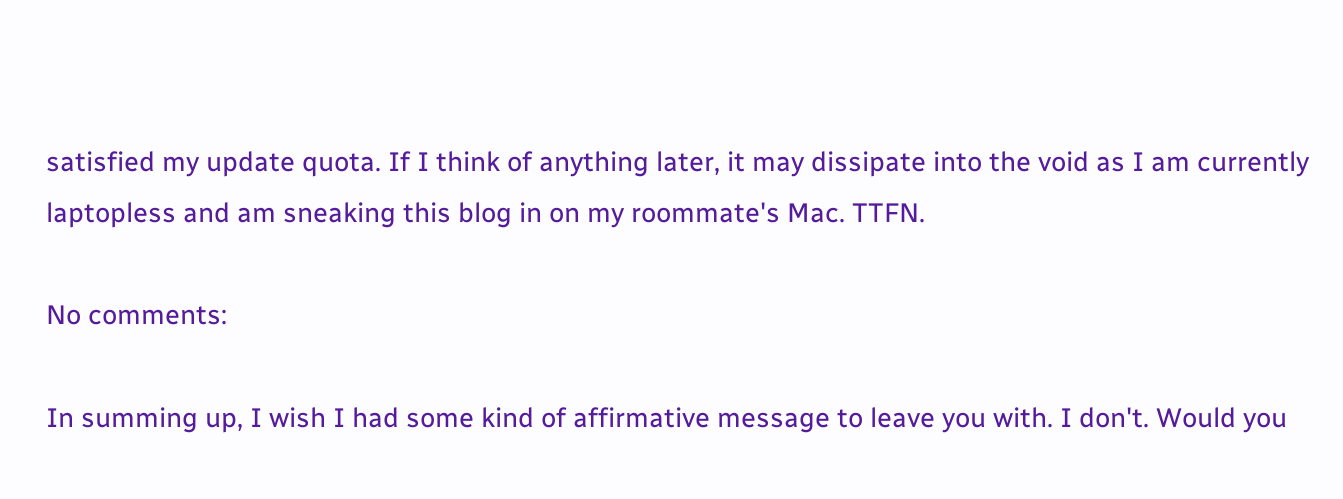satisfied my update quota. If I think of anything later, it may dissipate into the void as I am currently laptopless and am sneaking this blog in on my roommate's Mac. TTFN.

No comments:

In summing up, I wish I had some kind of affirmative message to leave you with. I don't. Would you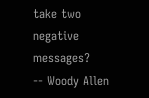take two negative messages?
-- Woody Allen